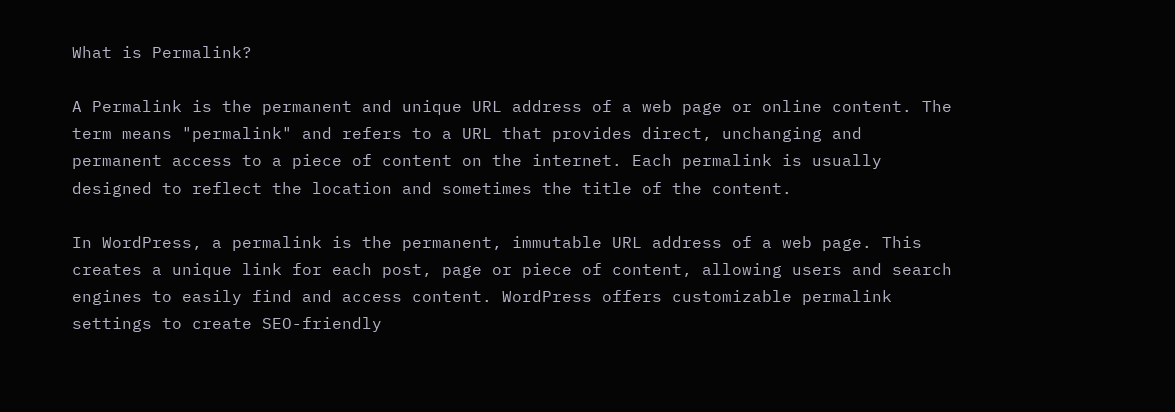What is Permalink?

A Permalink is the permanent and unique URL address of a web page or online content. The term means "permalink" and refers to a URL that provides direct, unchanging and permanent access to a piece of content on the internet. Each permalink is usually designed to reflect the location and sometimes the title of the content.

In WordPress, a permalink is the permanent, immutable URL address of a web page. This creates a unique link for each post, page or piece of content, allowing users and search engines to easily find and access content. WordPress offers customizable permalink settings to create SEO-friendly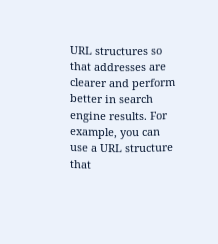URL structures so that addresses are clearer and perform better in search engine results. For example, you can use a URL structure that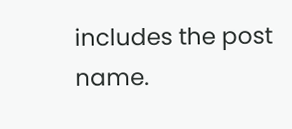includes the post name.